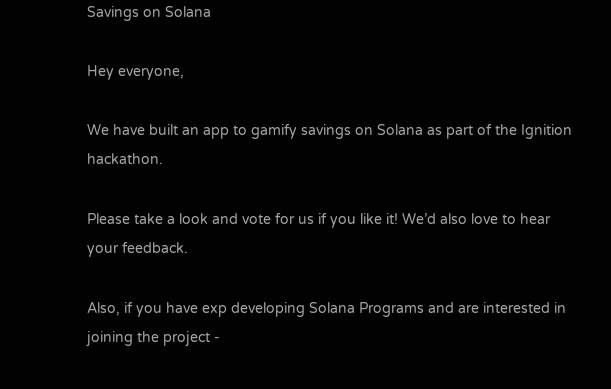Savings on Solana

Hey everyone,

We have built an app to gamify savings on Solana as part of the Ignition hackathon.

Please take a look and vote for us if you like it! We’d also love to hear your feedback.

Also, if you have exp developing Solana Programs and are interested in joining the project -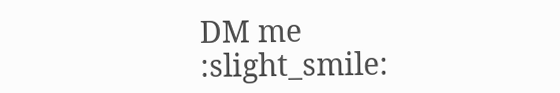DM me :slight_smile: